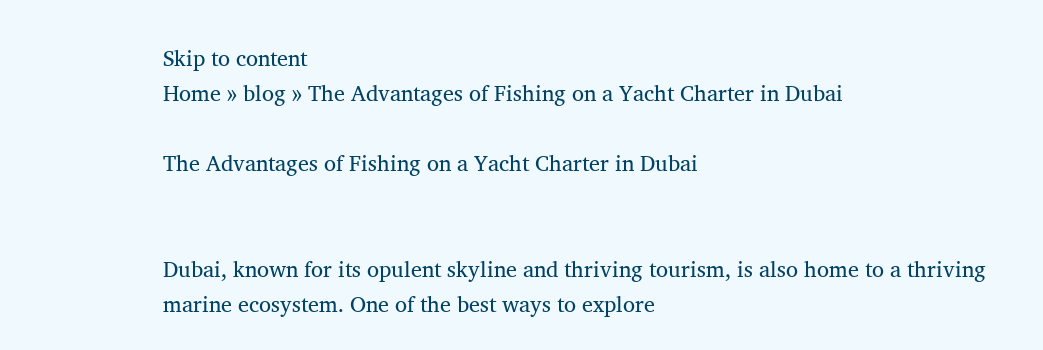Skip to content
Home » blog » The Advantages of Fishing on a Yacht Charter in Dubai

The Advantages of Fishing on a Yacht Charter in Dubai


Dubai, known for its opulent skyline and thriving tourism, is also home to a thriving marine ecosystem. One of the best ways to explore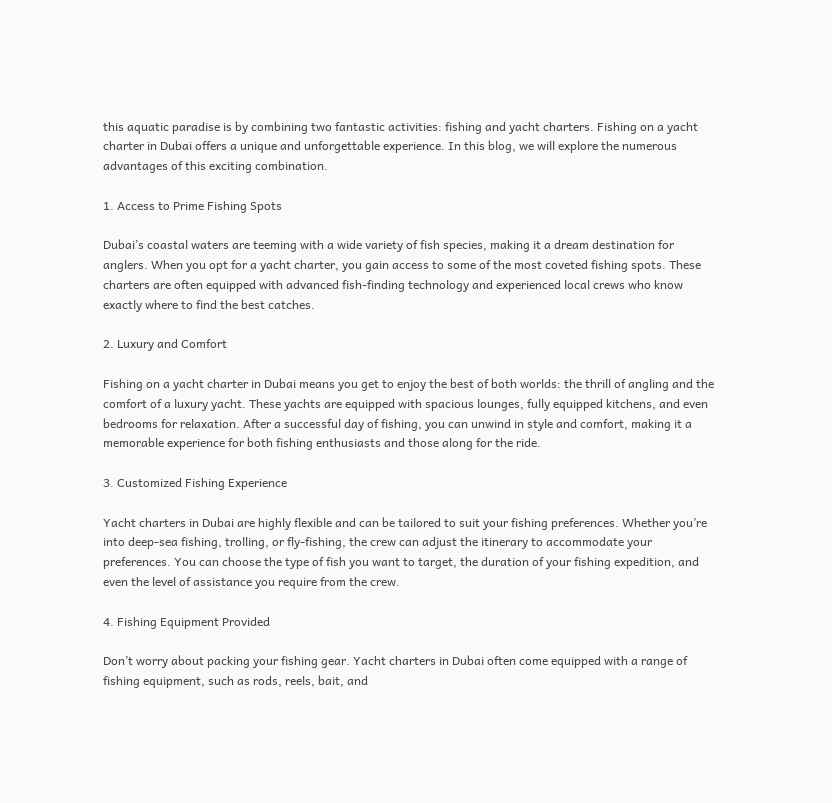this aquatic paradise is by combining two fantastic activities: fishing and yacht charters. Fishing on a yacht charter in Dubai offers a unique and unforgettable experience. In this blog, we will explore the numerous advantages of this exciting combination.

1. Access to Prime Fishing Spots

Dubai’s coastal waters are teeming with a wide variety of fish species, making it a dream destination for anglers. When you opt for a yacht charter, you gain access to some of the most coveted fishing spots. These charters are often equipped with advanced fish-finding technology and experienced local crews who know exactly where to find the best catches.

2. Luxury and Comfort

Fishing on a yacht charter in Dubai means you get to enjoy the best of both worlds: the thrill of angling and the comfort of a luxury yacht. These yachts are equipped with spacious lounges, fully equipped kitchens, and even bedrooms for relaxation. After a successful day of fishing, you can unwind in style and comfort, making it a memorable experience for both fishing enthusiasts and those along for the ride.

3. Customized Fishing Experience

Yacht charters in Dubai are highly flexible and can be tailored to suit your fishing preferences. Whether you’re into deep-sea fishing, trolling, or fly-fishing, the crew can adjust the itinerary to accommodate your preferences. You can choose the type of fish you want to target, the duration of your fishing expedition, and even the level of assistance you require from the crew.

4. Fishing Equipment Provided

Don’t worry about packing your fishing gear. Yacht charters in Dubai often come equipped with a range of fishing equipment, such as rods, reels, bait, and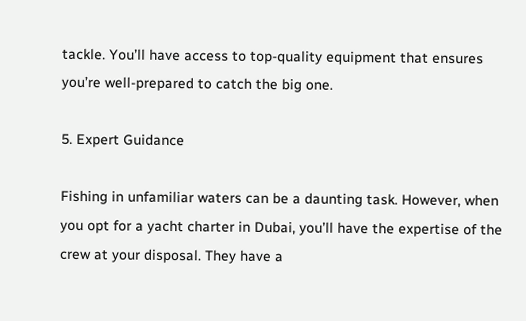tackle. You’ll have access to top-quality equipment that ensures you’re well-prepared to catch the big one.

5. Expert Guidance

Fishing in unfamiliar waters can be a daunting task. However, when you opt for a yacht charter in Dubai, you’ll have the expertise of the crew at your disposal. They have a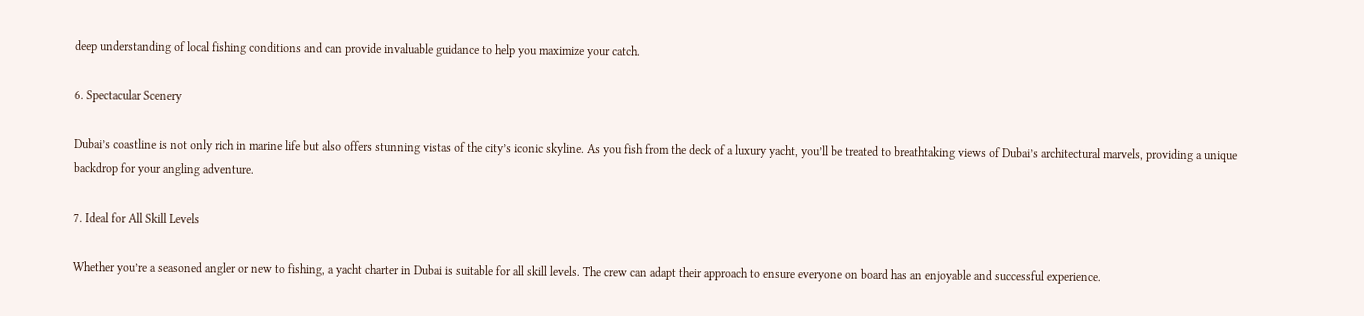deep understanding of local fishing conditions and can provide invaluable guidance to help you maximize your catch.

6. Spectacular Scenery

Dubai’s coastline is not only rich in marine life but also offers stunning vistas of the city’s iconic skyline. As you fish from the deck of a luxury yacht, you’ll be treated to breathtaking views of Dubai’s architectural marvels, providing a unique backdrop for your angling adventure.

7. Ideal for All Skill Levels

Whether you’re a seasoned angler or new to fishing, a yacht charter in Dubai is suitable for all skill levels. The crew can adapt their approach to ensure everyone on board has an enjoyable and successful experience.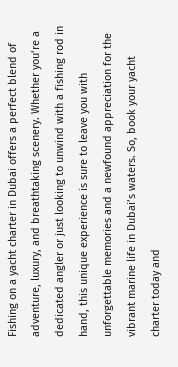Fishing on a yacht charter in Dubai offers a perfect blend of adventure, luxury, and breathtaking scenery. Whether you’re a dedicated angler or just looking to unwind with a fishing rod in hand, this unique experience is sure to leave you with unforgettable memories and a newfound appreciation for the vibrant marine life in Dubai’s waters. So, book your yacht charter today and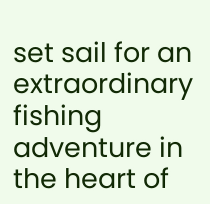set sail for an extraordinary fishing adventure in the heart of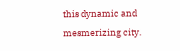this dynamic and mesmerizing city.